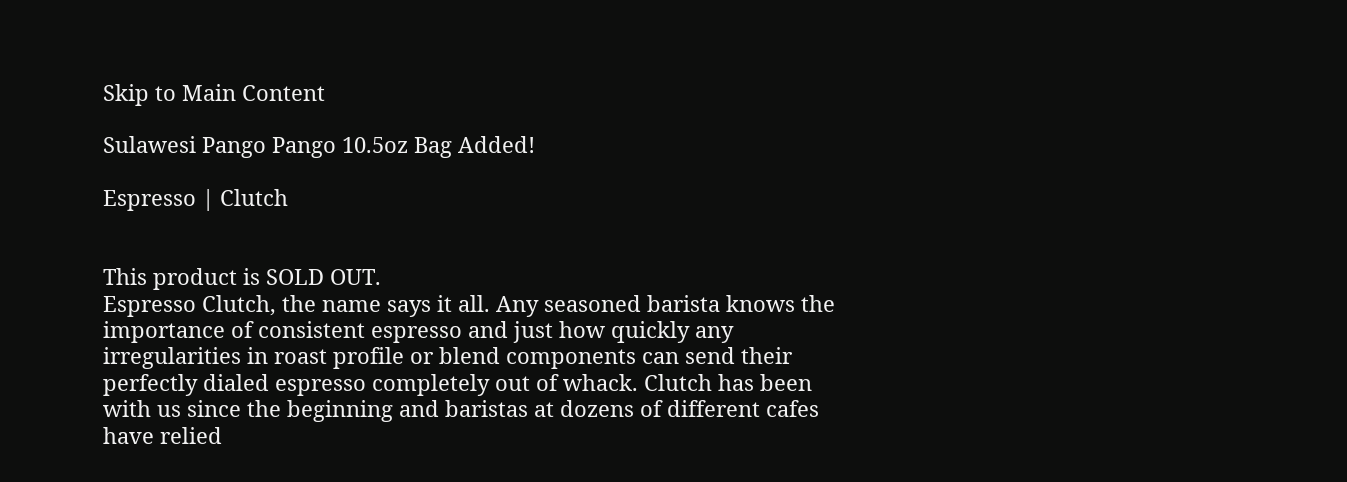Skip to Main Content

Sulawesi Pango Pango 10.5oz Bag Added!

Espresso | Clutch


This product is SOLD OUT.
Espresso Clutch, the name says it all. Any seasoned barista knows the importance of consistent espresso and just how quickly any irregularities in roast profile or blend components can send their perfectly dialed espresso completely out of whack. Clutch has been with us since the beginning and baristas at dozens of different cafes have relied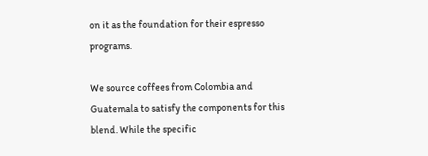on it as the foundation for their espresso programs.

We source coffees from Colombia and Guatemala to satisfy the components for this blend. While the specific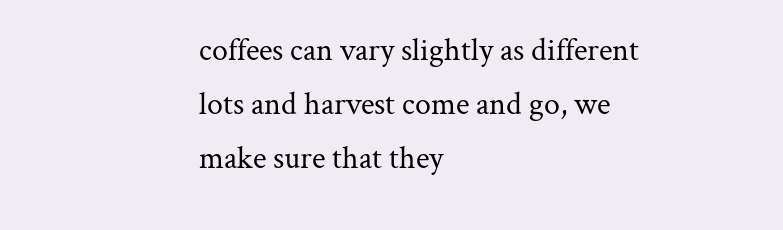coffees can vary slightly as different lots and harvest come and go, we make sure that they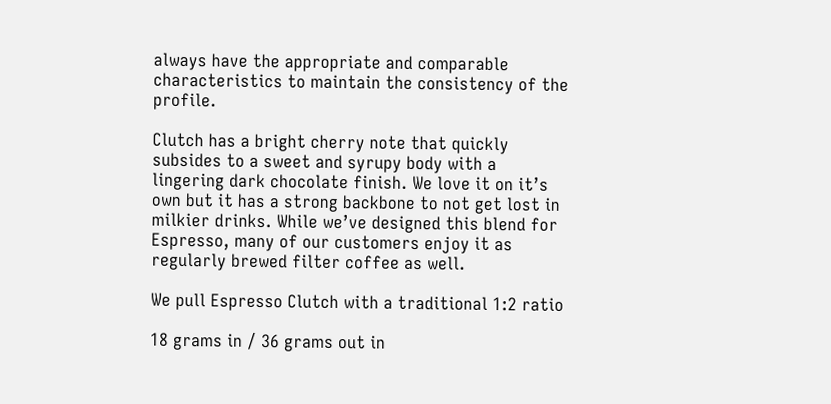always have the appropriate and comparable characteristics to maintain the consistency of the profile.

Clutch has a bright cherry note that quickly subsides to a sweet and syrupy body with a lingering dark chocolate finish. We love it on it’s own but it has a strong backbone to not get lost in milkier drinks. While we’ve designed this blend for Espresso, many of our customers enjoy it as regularly brewed filter coffee as well.

We pull Espresso Clutch with a traditional 1:2 ratio

18 grams in / 36 grams out in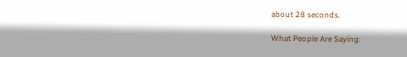about 28 seconds.

What People Are Saying: